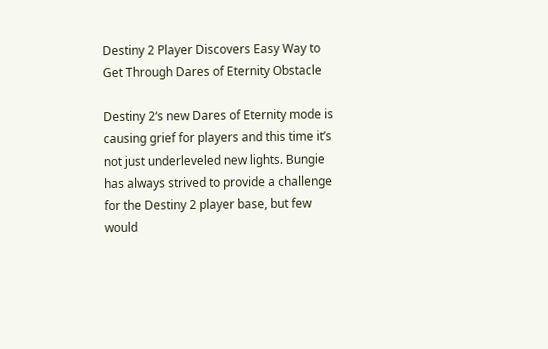Destiny 2 Player Discovers Easy Way to Get Through Dares of Eternity Obstacle

Destiny 2‘s new Dares of Eternity mode is causing grief for players and this time it’s not just underleveled new lights. Bungie has always strived to provide a challenge for the Destiny 2 player base, but few would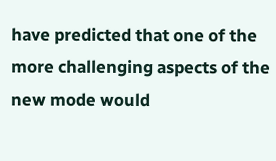have predicted that one of the more challenging aspects of the new mode would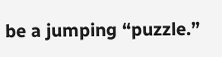be a jumping “puzzle.”